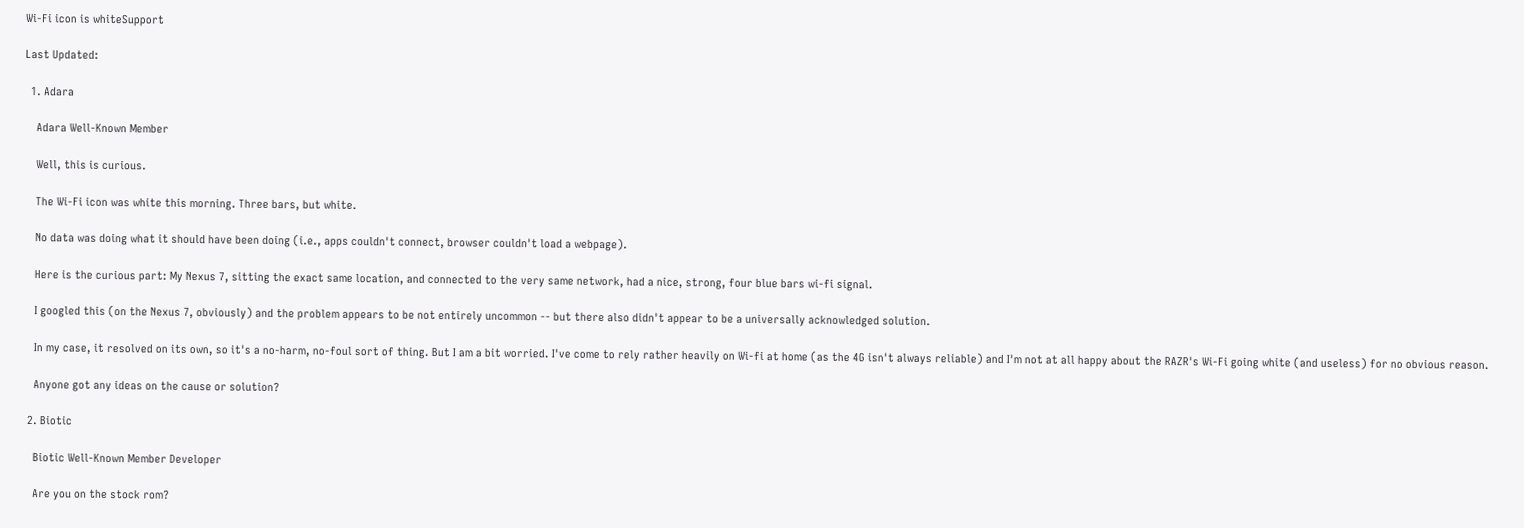Wi-Fi icon is whiteSupport

Last Updated:

  1. Adara

    Adara Well-Known Member

    Well, this is curious.

    The Wi-Fi icon was white this morning. Three bars, but white.

    No data was doing what it should have been doing (i.e., apps couldn't connect, browser couldn't load a webpage).

    Here is the curious part: My Nexus 7, sitting the exact same location, and connected to the very same network, had a nice, strong, four blue bars wi-fi signal.

    I googled this (on the Nexus 7, obviously) and the problem appears to be not entirely uncommon -- but there also didn't appear to be a universally acknowledged solution.

    In my case, it resolved on its own, so it's a no-harm, no-foul sort of thing. But I am a bit worried. I've come to rely rather heavily on Wi-fi at home (as the 4G isn't always reliable) and I'm not at all happy about the RAZR's Wi-Fi going white (and useless) for no obvious reason.

    Anyone got any ideas on the cause or solution?

  2. Biotic

    Biotic Well-Known Member Developer

    Are you on the stock rom?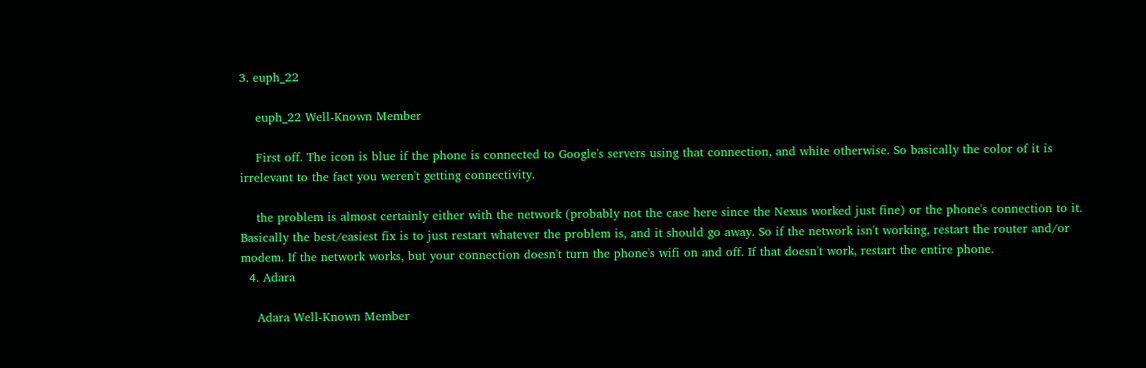3. euph_22

    euph_22 Well-Known Member

    First off. The icon is blue if the phone is connected to Google's servers using that connection, and white otherwise. So basically the color of it is irrelevant to the fact you weren't getting connectivity.

    the problem is almost certainly either with the network (probably not the case here since the Nexus worked just fine) or the phone's connection to it. Basically the best/easiest fix is to just restart whatever the problem is, and it should go away. So if the network isn't working, restart the router and/or modem. If the network works, but your connection doesn't turn the phone's wifi on and off. If that doesn't work, restart the entire phone.
  4. Adara

    Adara Well-Known Member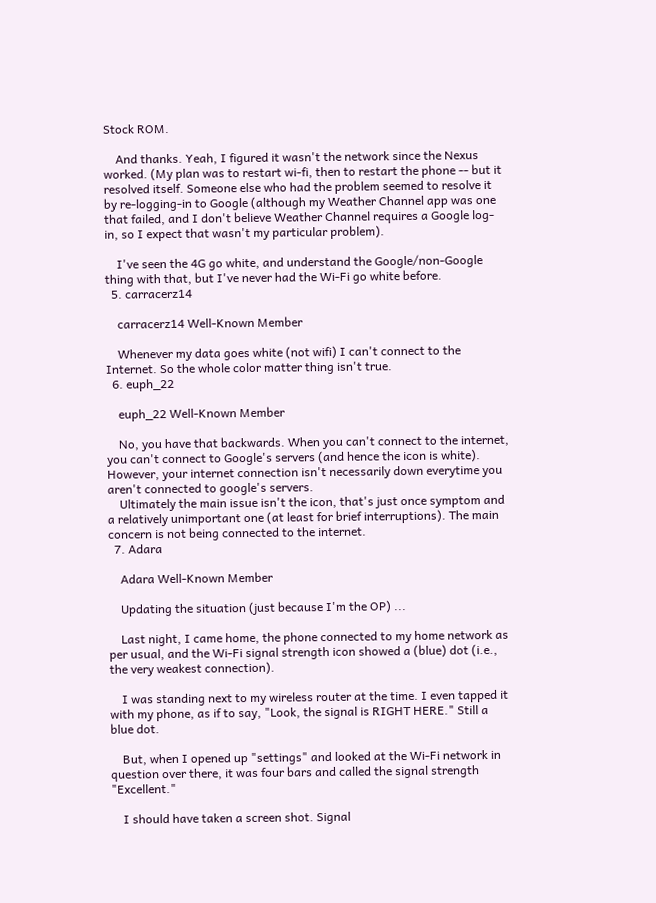Stock ROM.

    And thanks. Yeah, I figured it wasn't the network since the Nexus worked. (My plan was to restart wi-fi, then to restart the phone -- but it resolved itself. Someone else who had the problem seemed to resolve it by re-logging-in to Google (although my Weather Channel app was one that failed, and I don't believe Weather Channel requires a Google log-in, so I expect that wasn't my particular problem).

    I've seen the 4G go white, and understand the Google/non-Google thing with that, but I've never had the Wi-Fi go white before.
  5. carracerz14

    carracerz14 Well-Known Member

    Whenever my data goes white (not wifi) I can't connect to the Internet. So the whole color matter thing isn't true.
  6. euph_22

    euph_22 Well-Known Member

    No, you have that backwards. When you can't connect to the internet, you can't connect to Google's servers (and hence the icon is white). However, your internet connection isn't necessarily down everytime you aren't connected to google's servers.
    Ultimately the main issue isn't the icon, that's just once symptom and a relatively unimportant one (at least for brief interruptions). The main concern is not being connected to the internet.
  7. Adara

    Adara Well-Known Member

    Updating the situation (just because I'm the OP) ...

    Last night, I came home, the phone connected to my home network as per usual, and the Wi-Fi signal strength icon showed a (blue) dot (i.e., the very weakest connection).

    I was standing next to my wireless router at the time. I even tapped it with my phone, as if to say, "Look, the signal is RIGHT HERE." Still a blue dot.

    But, when I opened up "settings" and looked at the Wi-Fi network in question over there, it was four bars and called the signal strength "Excellent."

    I should have taken a screen shot. Signal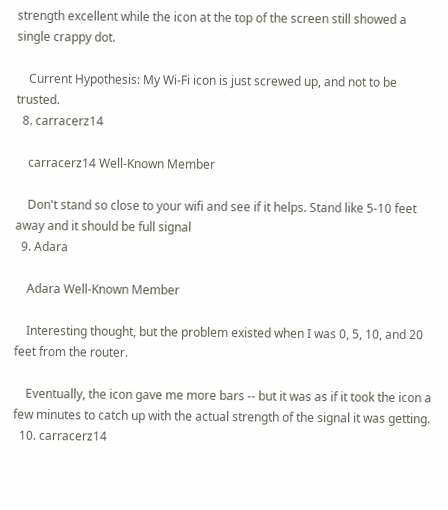strength excellent while the icon at the top of the screen still showed a single crappy dot.

    Current Hypothesis: My Wi-Fi icon is just screwed up, and not to be trusted.
  8. carracerz14

    carracerz14 Well-Known Member

    Don't stand so close to your wifi and see if it helps. Stand like 5-10 feet away and it should be full signal
  9. Adara

    Adara Well-Known Member

    Interesting thought, but the problem existed when I was 0, 5, 10, and 20 feet from the router.

    Eventually, the icon gave me more bars -- but it was as if it took the icon a few minutes to catch up with the actual strength of the signal it was getting.
  10. carracerz14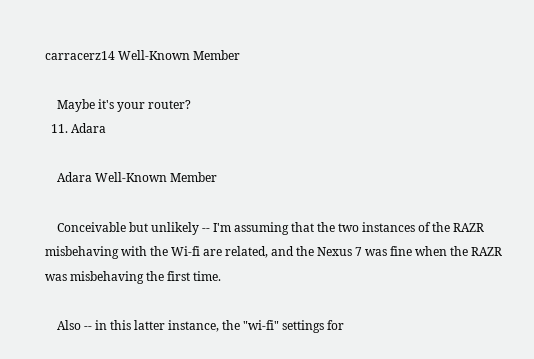carracerz14 Well-Known Member

    Maybe it's your router?
  11. Adara

    Adara Well-Known Member

    Conceivable but unlikely -- I'm assuming that the two instances of the RAZR misbehaving with the Wi-fi are related, and the Nexus 7 was fine when the RAZR was misbehaving the first time.

    Also -- in this latter instance, the "wi-fi" settings for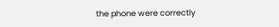the phone were correctly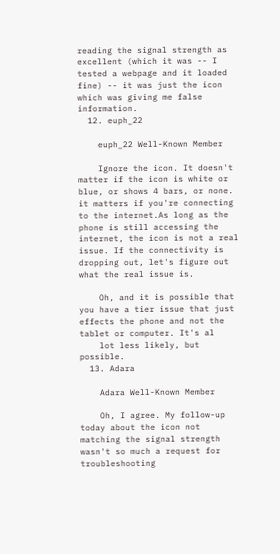reading the signal strength as excellent (which it was -- I tested a webpage and it loaded fine) -- it was just the icon which was giving me false information.
  12. euph_22

    euph_22 Well-Known Member

    Ignore the icon. It doesn't matter if the icon is white or blue, or shows 4 bars, or none. it matters if you're connecting to the internet.As long as the phone is still accessing the internet, the icon is not a real issue. If the connectivity is dropping out, let's figure out what the real issue is.

    Oh, and it is possible that you have a tier issue that just effects the phone and not the tablet or computer. It's al
    lot less likely, but possible.
  13. Adara

    Adara Well-Known Member

    Oh, I agree. My follow-up today about the icon not matching the signal strength wasn't so much a request for troubleshooting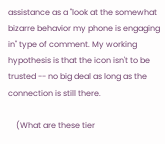assistance as a "look at the somewhat bizarre behavior my phone is engaging in" type of comment. My working hypothesis is that the icon isn't to be trusted -- no big deal as long as the connection is still there.

    (What are these tier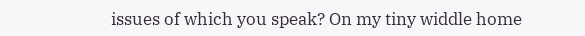issues of which you speak? On my tiny widdle home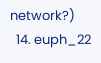network?)
  14. euph_22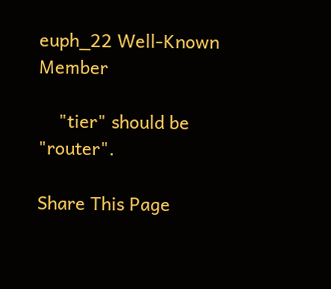euph_22 Well-Known Member

    "tier" should be "router".

Share This Page